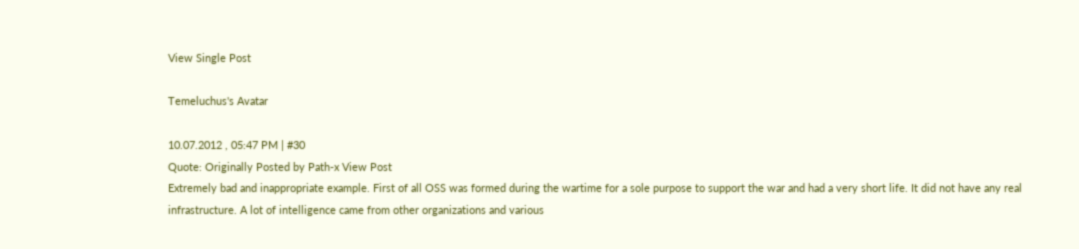View Single Post

Temeluchus's Avatar

10.07.2012 , 05:47 PM | #30
Quote: Originally Posted by Path-x View Post
Extremely bad and inappropriate example. First of all OSS was formed during the wartime for a sole purpose to support the war and had a very short life. It did not have any real infrastructure. A lot of intelligence came from other organizations and various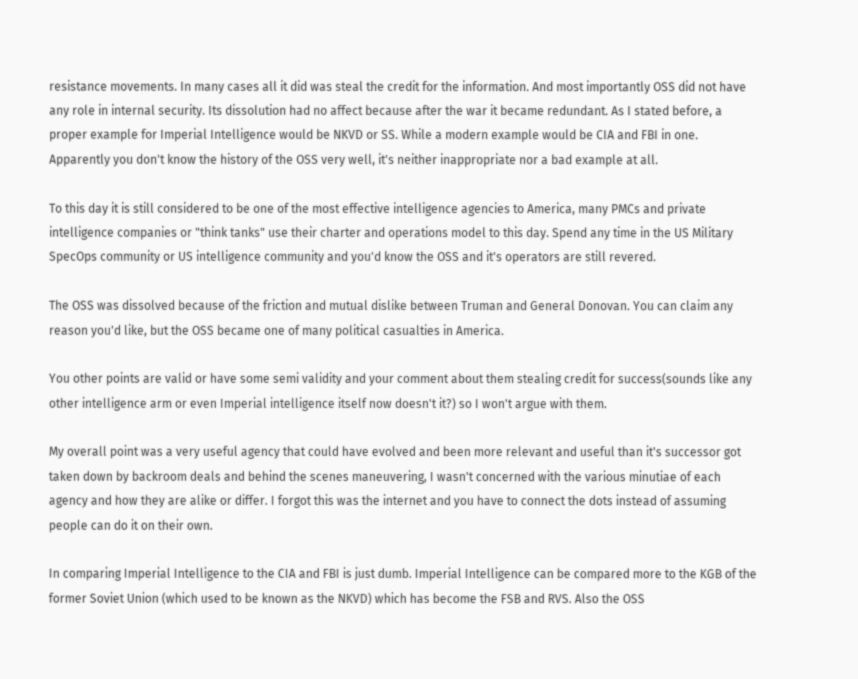resistance movements. In many cases all it did was steal the credit for the information. And most importantly OSS did not have any role in internal security. Its dissolution had no affect because after the war it became redundant. As I stated before, a proper example for Imperial Intelligence would be NKVD or SS. While a modern example would be CIA and FBI in one.
Apparently you don't know the history of the OSS very well, it's neither inappropriate nor a bad example at all.

To this day it is still considered to be one of the most effective intelligence agencies to America, many PMCs and private intelligence companies or "think tanks" use their charter and operations model to this day. Spend any time in the US Military SpecOps community or US intelligence community and you'd know the OSS and it's operators are still revered.

The OSS was dissolved because of the friction and mutual dislike between Truman and General Donovan. You can claim any reason you'd like, but the OSS became one of many political casualties in America.

You other points are valid or have some semi validity and your comment about them stealing credit for success(sounds like any other intelligence arm or even Imperial intelligence itself now doesn't it?) so I won't argue with them.

My overall point was a very useful agency that could have evolved and been more relevant and useful than it's successor got taken down by backroom deals and behind the scenes maneuvering, I wasn't concerned with the various minutiae of each agency and how they are alike or differ. I forgot this was the internet and you have to connect the dots instead of assuming people can do it on their own.

In comparing Imperial Intelligence to the CIA and FBI is just dumb. Imperial Intelligence can be compared more to the KGB of the former Soviet Union (which used to be known as the NKVD) which has become the FSB and RVS. Also the OSS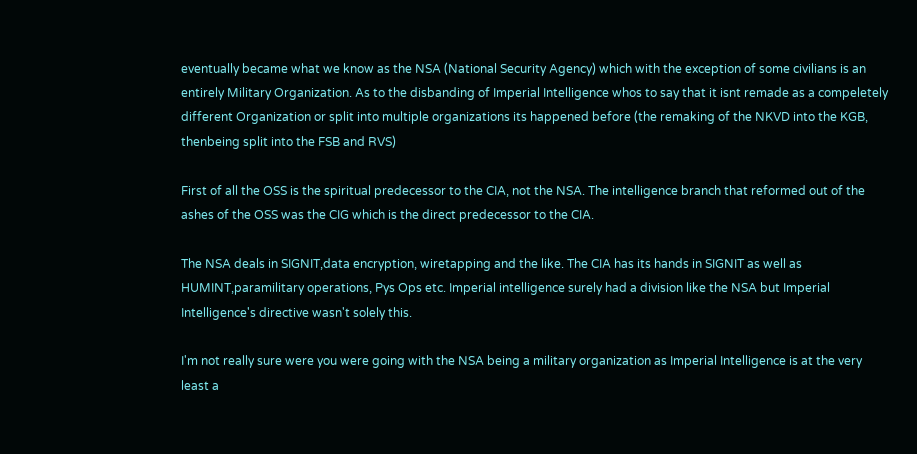eventually became what we know as the NSA (National Security Agency) which with the exception of some civilians is an entirely Military Organization. As to the disbanding of Imperial Intelligence whos to say that it isnt remade as a compeletely different Organization or split into multiple organizations its happened before (the remaking of the NKVD into the KGB, thenbeing split into the FSB and RVS)

First of all the OSS is the spiritual predecessor to the CIA, not the NSA. The intelligence branch that reformed out of the ashes of the OSS was the CIG which is the direct predecessor to the CIA.

The NSA deals in SIGNIT,data encryption, wiretapping and the like. The CIA has its hands in SIGNIT as well as HUMINT,paramilitary operations, Pys Ops etc. Imperial intelligence surely had a division like the NSA but Imperial Intelligence's directive wasn't solely this.

I'm not really sure were you were going with the NSA being a military organization as Imperial Intelligence is at the very least a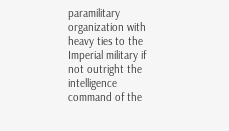paramilitary organization with heavy ties to the Imperial military if not outright the intelligence command of the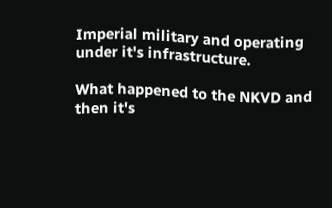Imperial military and operating under it's infrastructure.

What happened to the NKVD and then it's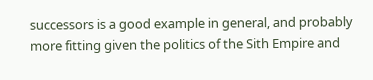successors is a good example in general, and probably more fitting given the politics of the Sith Empire and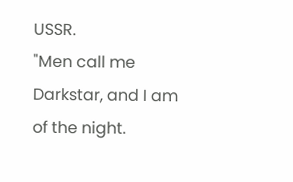USSR.
"Men call me Darkstar, and I am of the night.